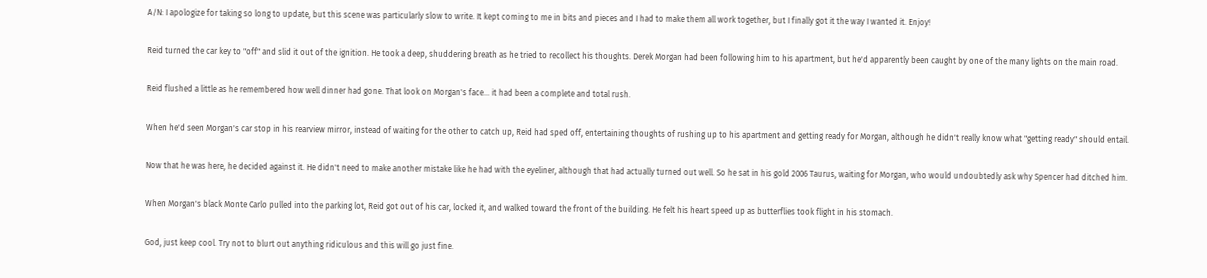A/N: I apologize for taking so long to update, but this scene was particularly slow to write. It kept coming to me in bits and pieces and I had to make them all work together, but I finally got it the way I wanted it. Enjoy!

Reid turned the car key to "off" and slid it out of the ignition. He took a deep, shuddering breath as he tried to recollect his thoughts. Derek Morgan had been following him to his apartment, but he'd apparently been caught by one of the many lights on the main road.

Reid flushed a little as he remembered how well dinner had gone. That look on Morgan's face… it had been a complete and total rush.

When he'd seen Morgan's car stop in his rearview mirror, instead of waiting for the other to catch up, Reid had sped off, entertaining thoughts of rushing up to his apartment and getting ready for Morgan, although he didn't really know what "getting ready" should entail.

Now that he was here, he decided against it. He didn't need to make another mistake like he had with the eyeliner, although that had actually turned out well. So he sat in his gold 2006 Taurus, waiting for Morgan, who would undoubtedly ask why Spencer had ditched him.

When Morgan's black Monte Carlo pulled into the parking lot, Reid got out of his car, locked it, and walked toward the front of the building. He felt his heart speed up as butterflies took flight in his stomach.

God, just keep cool. Try not to blurt out anything ridiculous and this will go just fine.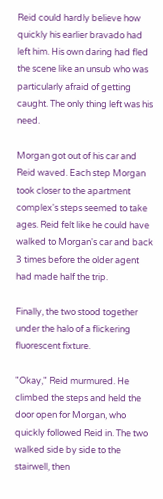Reid could hardly believe how quickly his earlier bravado had left him. His own daring had fled the scene like an unsub who was particularly afraid of getting caught. The only thing left was his need.

Morgan got out of his car and Reid waved. Each step Morgan took closer to the apartment complex's steps seemed to take ages. Reid felt like he could have walked to Morgan's car and back 3 times before the older agent had made half the trip.

Finally, the two stood together under the halo of a flickering fluorescent fixture.

"Okay," Reid murmured. He climbed the steps and held the door open for Morgan, who quickly followed Reid in. The two walked side by side to the stairwell, then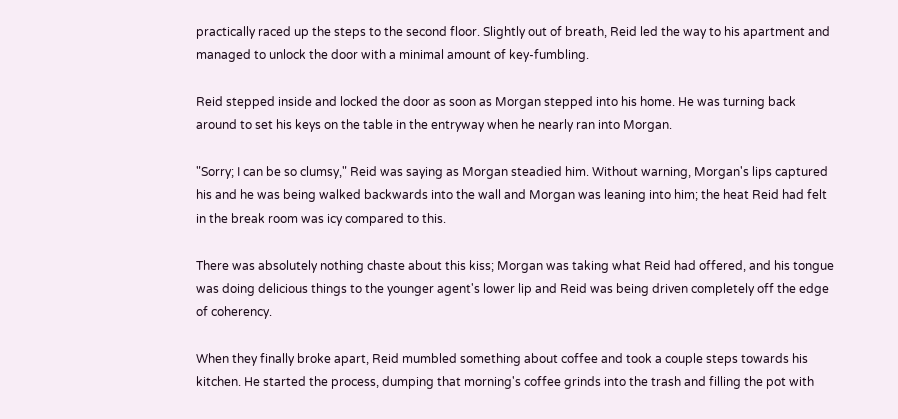practically raced up the steps to the second floor. Slightly out of breath, Reid led the way to his apartment and managed to unlock the door with a minimal amount of key-fumbling.

Reid stepped inside and locked the door as soon as Morgan stepped into his home. He was turning back around to set his keys on the table in the entryway when he nearly ran into Morgan.

"Sorry; I can be so clumsy," Reid was saying as Morgan steadied him. Without warning, Morgan's lips captured his and he was being walked backwards into the wall and Morgan was leaning into him; the heat Reid had felt in the break room was icy compared to this.

There was absolutely nothing chaste about this kiss; Morgan was taking what Reid had offered, and his tongue was doing delicious things to the younger agent's lower lip and Reid was being driven completely off the edge of coherency.

When they finally broke apart, Reid mumbled something about coffee and took a couple steps towards his kitchen. He started the process, dumping that morning's coffee grinds into the trash and filling the pot with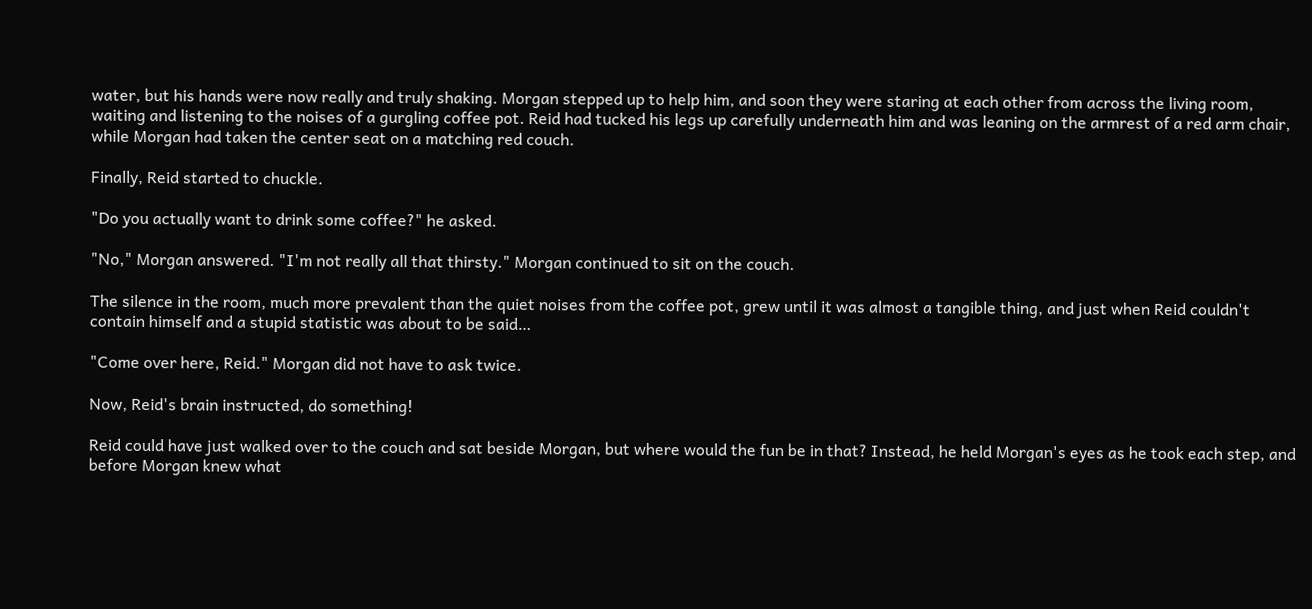water, but his hands were now really and truly shaking. Morgan stepped up to help him, and soon they were staring at each other from across the living room, waiting and listening to the noises of a gurgling coffee pot. Reid had tucked his legs up carefully underneath him and was leaning on the armrest of a red arm chair, while Morgan had taken the center seat on a matching red couch.

Finally, Reid started to chuckle.

"Do you actually want to drink some coffee?" he asked.

"No," Morgan answered. "I'm not really all that thirsty." Morgan continued to sit on the couch.

The silence in the room, much more prevalent than the quiet noises from the coffee pot, grew until it was almost a tangible thing, and just when Reid couldn't contain himself and a stupid statistic was about to be said…

"Come over here, Reid." Morgan did not have to ask twice.

Now, Reid's brain instructed, do something!

Reid could have just walked over to the couch and sat beside Morgan, but where would the fun be in that? Instead, he held Morgan's eyes as he took each step, and before Morgan knew what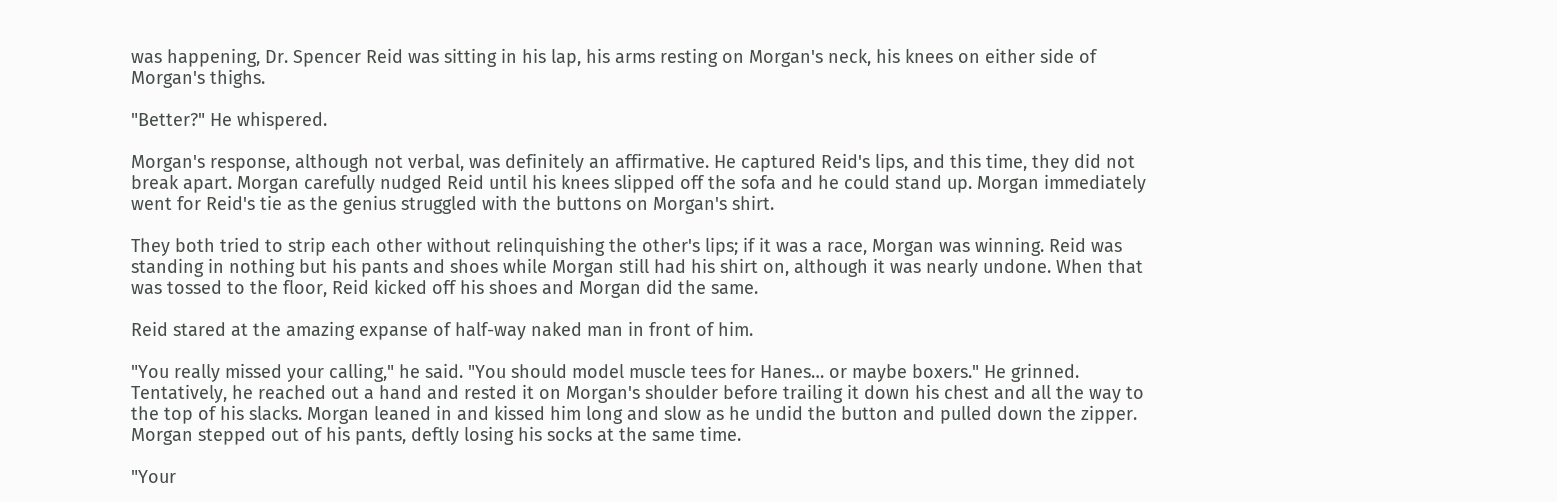was happening, Dr. Spencer Reid was sitting in his lap, his arms resting on Morgan's neck, his knees on either side of Morgan's thighs.

"Better?" He whispered.

Morgan's response, although not verbal, was definitely an affirmative. He captured Reid's lips, and this time, they did not break apart. Morgan carefully nudged Reid until his knees slipped off the sofa and he could stand up. Morgan immediately went for Reid's tie as the genius struggled with the buttons on Morgan's shirt.

They both tried to strip each other without relinquishing the other's lips; if it was a race, Morgan was winning. Reid was standing in nothing but his pants and shoes while Morgan still had his shirt on, although it was nearly undone. When that was tossed to the floor, Reid kicked off his shoes and Morgan did the same.

Reid stared at the amazing expanse of half-way naked man in front of him.

"You really missed your calling," he said. "You should model muscle tees for Hanes… or maybe boxers." He grinned. Tentatively, he reached out a hand and rested it on Morgan's shoulder before trailing it down his chest and all the way to the top of his slacks. Morgan leaned in and kissed him long and slow as he undid the button and pulled down the zipper. Morgan stepped out of his pants, deftly losing his socks at the same time.

"Your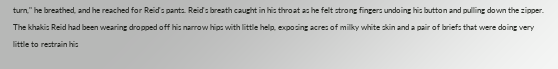turn," he breathed, and he reached for Reid's pants. Reid's breath caught in his throat as he felt strong fingers undoing his button and pulling down the zipper. The khakis Reid had been wearing dropped off his narrow hips with little help, exposing acres of milky white skin and a pair of briefs that were doing very little to restrain his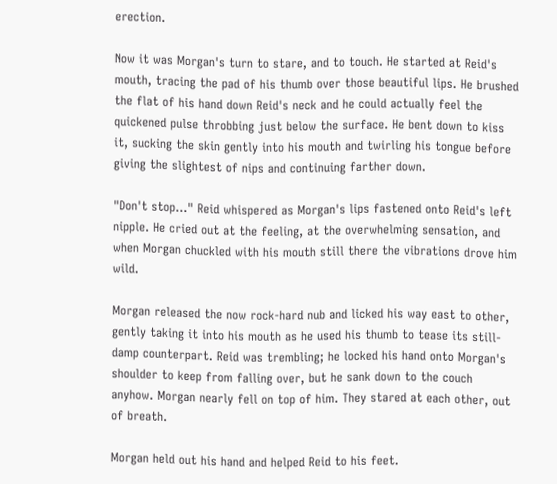erection.

Now it was Morgan's turn to stare, and to touch. He started at Reid's mouth, tracing the pad of his thumb over those beautiful lips. He brushed the flat of his hand down Reid's neck and he could actually feel the quickened pulse throbbing just below the surface. He bent down to kiss it, sucking the skin gently into his mouth and twirling his tongue before giving the slightest of nips and continuing farther down.

"Don't stop…" Reid whispered as Morgan's lips fastened onto Reid's left nipple. He cried out at the feeling, at the overwhelming sensation, and when Morgan chuckled with his mouth still there the vibrations drove him wild.

Morgan released the now rock-hard nub and licked his way east to other, gently taking it into his mouth as he used his thumb to tease its still-damp counterpart. Reid was trembling; he locked his hand onto Morgan's shoulder to keep from falling over, but he sank down to the couch anyhow. Morgan nearly fell on top of him. They stared at each other, out of breath.

Morgan held out his hand and helped Reid to his feet.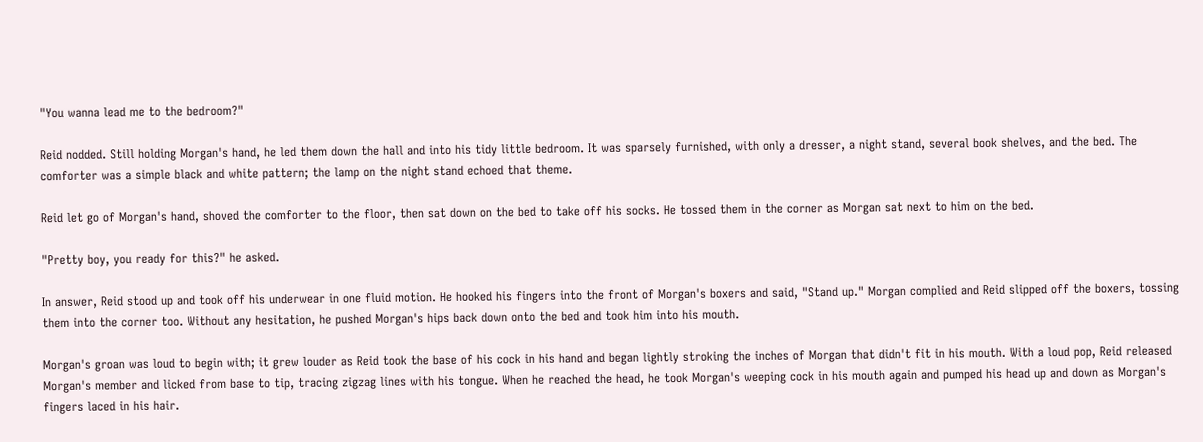"You wanna lead me to the bedroom?"

Reid nodded. Still holding Morgan's hand, he led them down the hall and into his tidy little bedroom. It was sparsely furnished, with only a dresser, a night stand, several book shelves, and the bed. The comforter was a simple black and white pattern; the lamp on the night stand echoed that theme.

Reid let go of Morgan's hand, shoved the comforter to the floor, then sat down on the bed to take off his socks. He tossed them in the corner as Morgan sat next to him on the bed.

"Pretty boy, you ready for this?" he asked.

In answer, Reid stood up and took off his underwear in one fluid motion. He hooked his fingers into the front of Morgan's boxers and said, "Stand up." Morgan complied and Reid slipped off the boxers, tossing them into the corner too. Without any hesitation, he pushed Morgan's hips back down onto the bed and took him into his mouth.

Morgan's groan was loud to begin with; it grew louder as Reid took the base of his cock in his hand and began lightly stroking the inches of Morgan that didn't fit in his mouth. With a loud pop, Reid released Morgan's member and licked from base to tip, tracing zigzag lines with his tongue. When he reached the head, he took Morgan's weeping cock in his mouth again and pumped his head up and down as Morgan's fingers laced in his hair.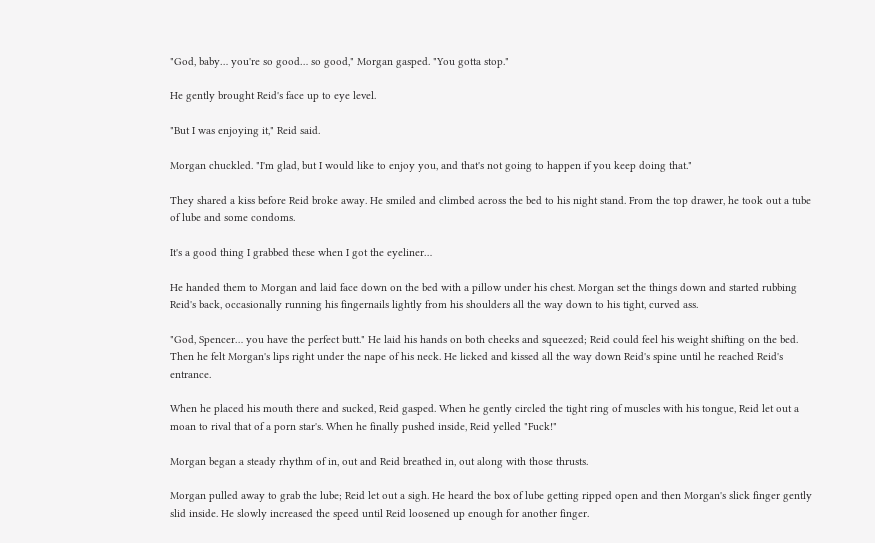"God, baby… you're so good… so good," Morgan gasped. "You gotta stop."

He gently brought Reid's face up to eye level.

"But I was enjoying it," Reid said.

Morgan chuckled. "I'm glad, but I would like to enjoy you, and that's not going to happen if you keep doing that."

They shared a kiss before Reid broke away. He smiled and climbed across the bed to his night stand. From the top drawer, he took out a tube of lube and some condoms.

It's a good thing I grabbed these when I got the eyeliner…

He handed them to Morgan and laid face down on the bed with a pillow under his chest. Morgan set the things down and started rubbing Reid's back, occasionally running his fingernails lightly from his shoulders all the way down to his tight, curved ass.

"God, Spencer… you have the perfect butt." He laid his hands on both cheeks and squeezed; Reid could feel his weight shifting on the bed. Then he felt Morgan's lips right under the nape of his neck. He licked and kissed all the way down Reid's spine until he reached Reid's entrance.

When he placed his mouth there and sucked, Reid gasped. When he gently circled the tight ring of muscles with his tongue, Reid let out a moan to rival that of a porn star's. When he finally pushed inside, Reid yelled "Fuck!"

Morgan began a steady rhythm of in, out and Reid breathed in, out along with those thrusts.

Morgan pulled away to grab the lube; Reid let out a sigh. He heard the box of lube getting ripped open and then Morgan's slick finger gently slid inside. He slowly increased the speed until Reid loosened up enough for another finger.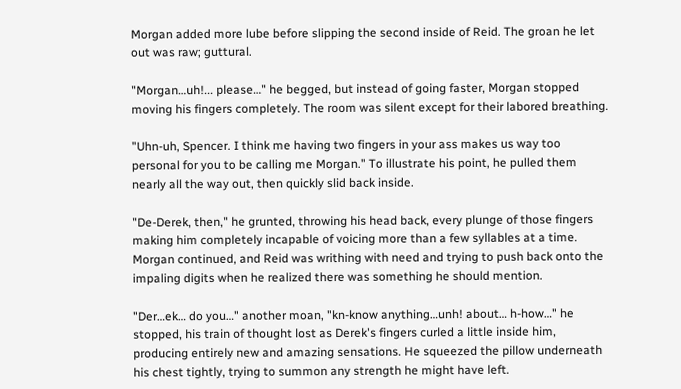Morgan added more lube before slipping the second inside of Reid. The groan he let out was raw; guttural.

"Morgan…uh!... please…" he begged, but instead of going faster, Morgan stopped moving his fingers completely. The room was silent except for their labored breathing.

"Uhn-uh, Spencer. I think me having two fingers in your ass makes us way too personal for you to be calling me Morgan." To illustrate his point, he pulled them nearly all the way out, then quickly slid back inside.

"De-Derek, then," he grunted, throwing his head back, every plunge of those fingers making him completely incapable of voicing more than a few syllables at a time. Morgan continued, and Reid was writhing with need and trying to push back onto the impaling digits when he realized there was something he should mention.

"Der…ek… do you…" another moan, "kn-know anything…unh! about… h-how…" he stopped, his train of thought lost as Derek's fingers curled a little inside him, producing entirely new and amazing sensations. He squeezed the pillow underneath his chest tightly, trying to summon any strength he might have left.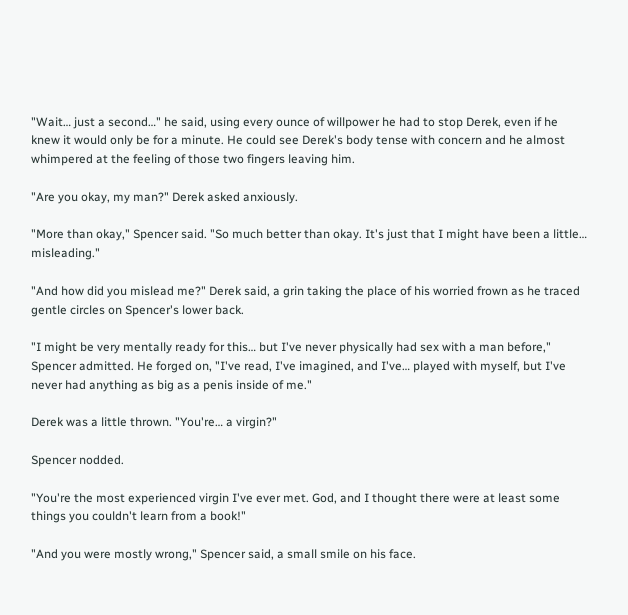"Wait… just a second…" he said, using every ounce of willpower he had to stop Derek, even if he knew it would only be for a minute. He could see Derek's body tense with concern and he almost whimpered at the feeling of those two fingers leaving him.

"Are you okay, my man?" Derek asked anxiously.

"More than okay," Spencer said. "So much better than okay. It's just that I might have been a little… misleading."

"And how did you mislead me?" Derek said, a grin taking the place of his worried frown as he traced gentle circles on Spencer's lower back.

"I might be very mentally ready for this… but I've never physically had sex with a man before," Spencer admitted. He forged on, "I've read, I've imagined, and I've… played with myself, but I've never had anything as big as a penis inside of me."

Derek was a little thrown. "You're… a virgin?"

Spencer nodded.

"You're the most experienced virgin I've ever met. God, and I thought there were at least some things you couldn't learn from a book!"

"And you were mostly wrong," Spencer said, a small smile on his face.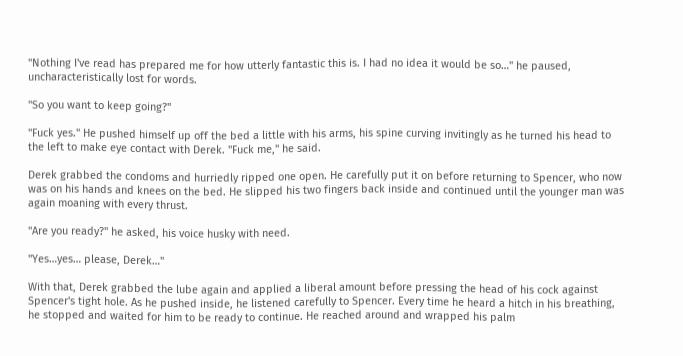"Nothing I've read has prepared me for how utterly fantastic this is. I had no idea it would be so…" he paused, uncharacteristically lost for words.

"So you want to keep going?"

"Fuck yes." He pushed himself up off the bed a little with his arms, his spine curving invitingly as he turned his head to the left to make eye contact with Derek. "Fuck me," he said.

Derek grabbed the condoms and hurriedly ripped one open. He carefully put it on before returning to Spencer, who now was on his hands and knees on the bed. He slipped his two fingers back inside and continued until the younger man was again moaning with every thrust.

"Are you ready?" he asked, his voice husky with need.

"Yes…yes… please, Derek…"

With that, Derek grabbed the lube again and applied a liberal amount before pressing the head of his cock against Spencer's tight hole. As he pushed inside, he listened carefully to Spencer. Every time he heard a hitch in his breathing, he stopped and waited for him to be ready to continue. He reached around and wrapped his palm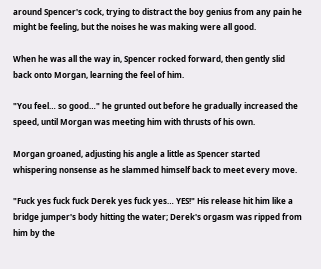around Spencer's cock, trying to distract the boy genius from any pain he might be feeling, but the noises he was making were all good.

When he was all the way in, Spencer rocked forward, then gently slid back onto Morgan, learning the feel of him.

"You feel… so good…" he grunted out before he gradually increased the speed, until Morgan was meeting him with thrusts of his own.

Morgan groaned, adjusting his angle a little as Spencer started whispering nonsense as he slammed himself back to meet every move.

"Fuck yes fuck fuck Derek yes fuck yes… YES!" His release hit him like a bridge jumper's body hitting the water; Derek's orgasm was ripped from him by the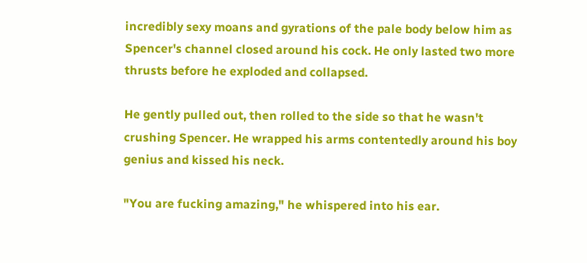incredibly sexy moans and gyrations of the pale body below him as Spencer's channel closed around his cock. He only lasted two more thrusts before he exploded and collapsed.

He gently pulled out, then rolled to the side so that he wasn't crushing Spencer. He wrapped his arms contentedly around his boy genius and kissed his neck.

"You are fucking amazing," he whispered into his ear.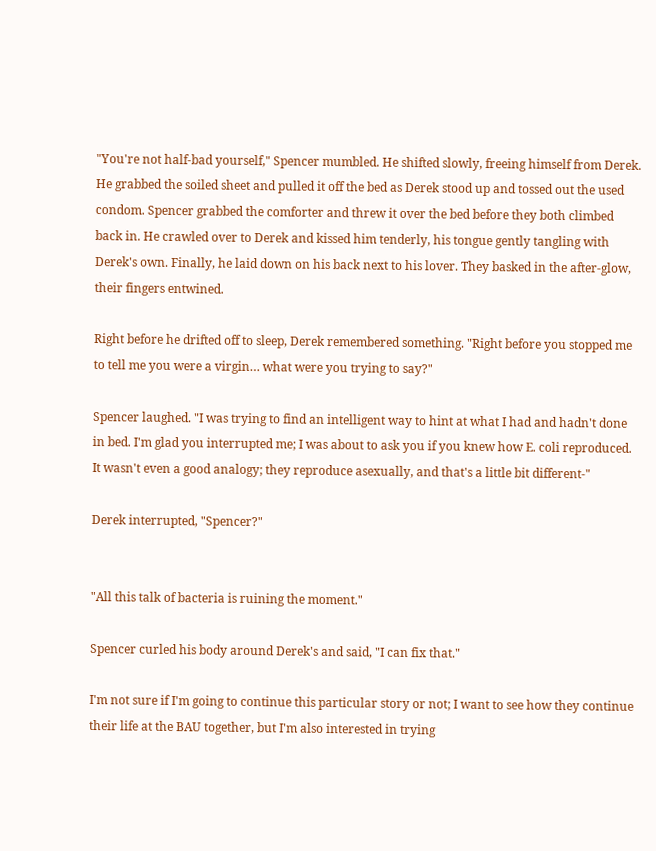"You're not half-bad yourself," Spencer mumbled. He shifted slowly, freeing himself from Derek. He grabbed the soiled sheet and pulled it off the bed as Derek stood up and tossed out the used condom. Spencer grabbed the comforter and threw it over the bed before they both climbed back in. He crawled over to Derek and kissed him tenderly, his tongue gently tangling with Derek's own. Finally, he laid down on his back next to his lover. They basked in the after-glow, their fingers entwined.

Right before he drifted off to sleep, Derek remembered something. "Right before you stopped me to tell me you were a virgin… what were you trying to say?"

Spencer laughed. "I was trying to find an intelligent way to hint at what I had and hadn't done in bed. I'm glad you interrupted me; I was about to ask you if you knew how E. coli reproduced. It wasn't even a good analogy; they reproduce asexually, and that's a little bit different-"

Derek interrupted, "Spencer?"


"All this talk of bacteria is ruining the moment."

Spencer curled his body around Derek's and said, "I can fix that."

I'm not sure if I'm going to continue this particular story or not; I want to see how they continue their life at the BAU together, but I'm also interested in trying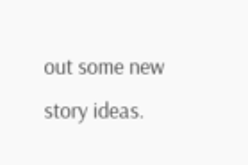out some new story ideas.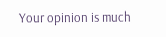Your opinion is much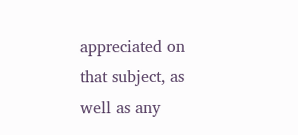appreciated on that subject, as well as any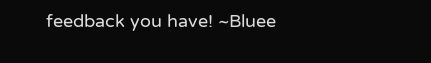feedback you have! ~Bluee